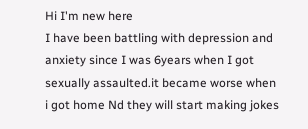Hi I'm new here
I have been battling with depression and anxiety since I was 6years when I got sexually assaulted.it became worse when i got home Nd they will start making jokes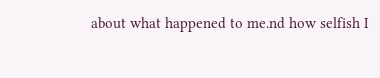about what happened to me.nd how selfish I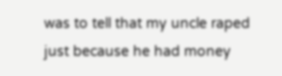was to tell that my uncle raped just because he had money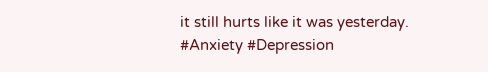it still hurts like it was yesterday. #Anxiety #Depression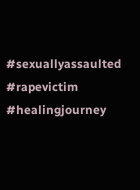#sexuallyassaulted #rapevictim #healingjourney